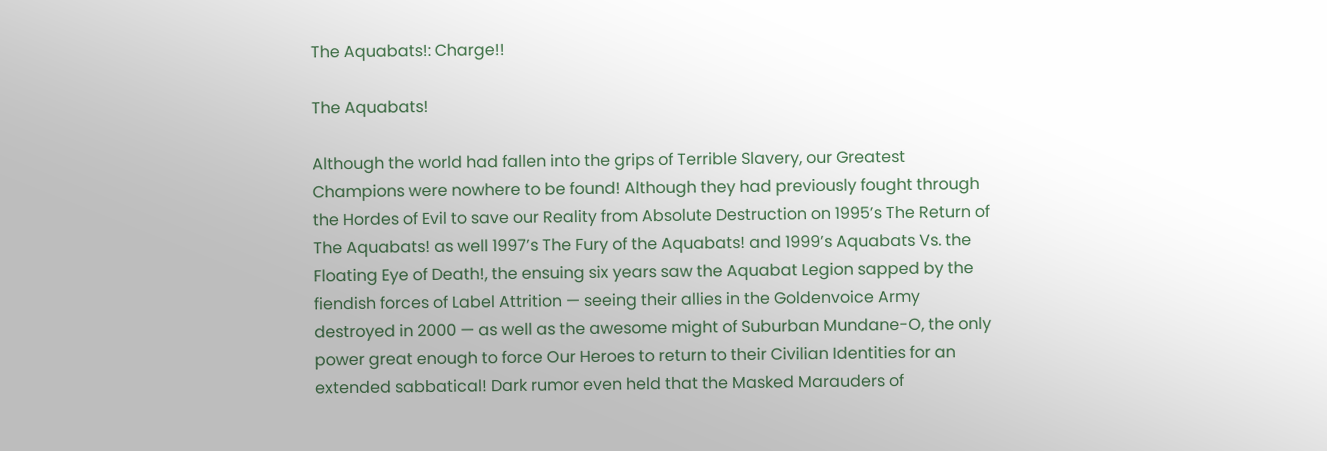The Aquabats!: Charge!!

The Aquabats!

Although the world had fallen into the grips of Terrible Slavery, our Greatest Champions were nowhere to be found! Although they had previously fought through the Hordes of Evil to save our Reality from Absolute Destruction on 1995’s The Return of The Aquabats! as well 1997’s The Fury of the Aquabats! and 1999’s Aquabats Vs. the Floating Eye of Death!, the ensuing six years saw the Aquabat Legion sapped by the fiendish forces of Label Attrition — seeing their allies in the Goldenvoice Army destroyed in 2000 — as well as the awesome might of Suburban Mundane-O, the only power great enough to force Our Heroes to return to their Civilian Identities for an extended sabbatical! Dark rumor even held that the Masked Marauders of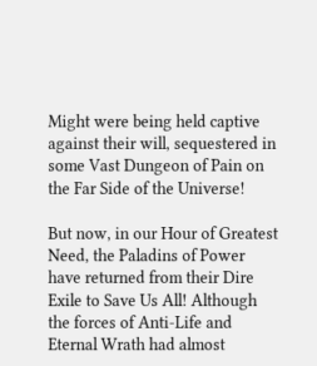Might were being held captive against their will, sequestered in some Vast Dungeon of Pain on the Far Side of the Universe!

But now, in our Hour of Greatest Need, the Paladins of Power have returned from their Dire Exile to Save Us All! Although the forces of Anti-Life and Eternal Wrath had almost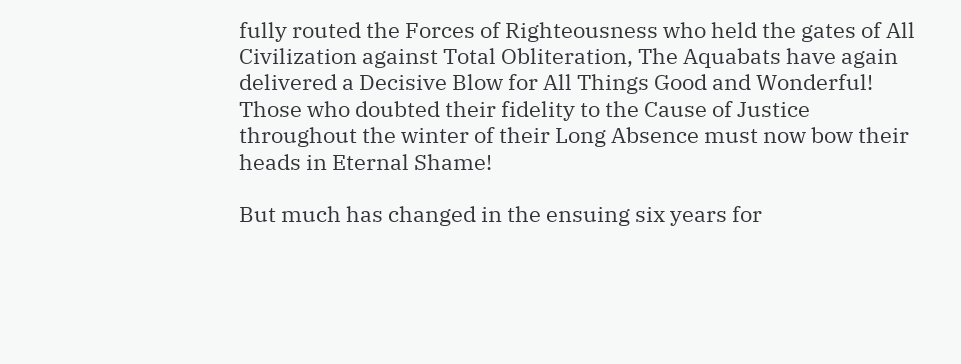fully routed the Forces of Righteousness who held the gates of All Civilization against Total Obliteration, The Aquabats have again delivered a Decisive Blow for All Things Good and Wonderful! Those who doubted their fidelity to the Cause of Justice throughout the winter of their Long Absence must now bow their heads in Eternal Shame!

But much has changed in the ensuing six years for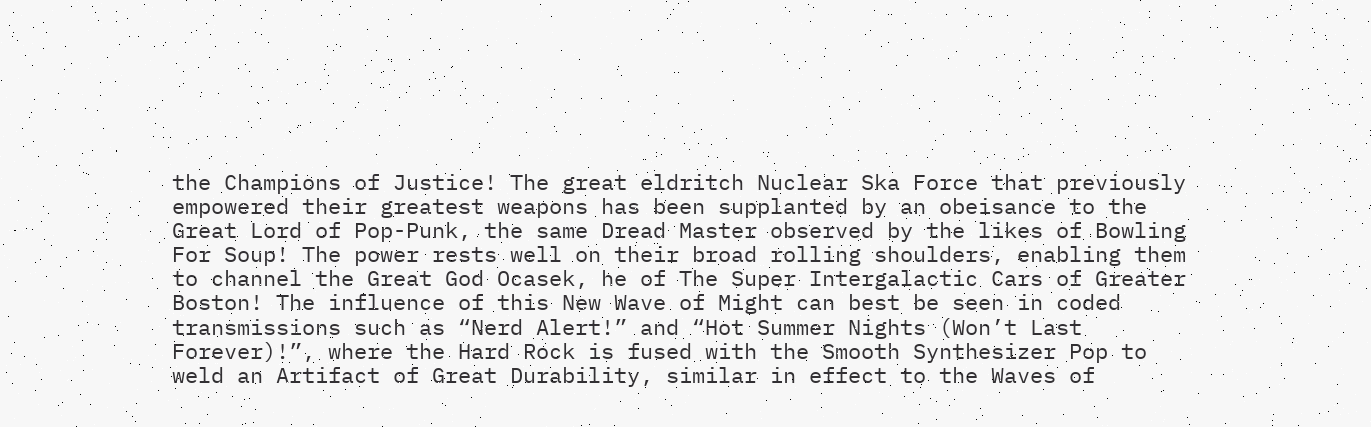the Champions of Justice! The great eldritch Nuclear Ska Force that previously empowered their greatest weapons has been supplanted by an obeisance to the Great Lord of Pop-Punk, the same Dread Master observed by the likes of Bowling For Soup! The power rests well on their broad rolling shoulders, enabling them to channel the Great God Ocasek, he of The Super Intergalactic Cars of Greater Boston! The influence of this New Wave of Might can best be seen in coded transmissions such as “Nerd Alert!” and “Hot Summer Nights (Won’t Last Forever)!”, where the Hard Rock is fused with the Smooth Synthesizer Pop to weld an Artifact of Great Durability, similar in effect to the Waves of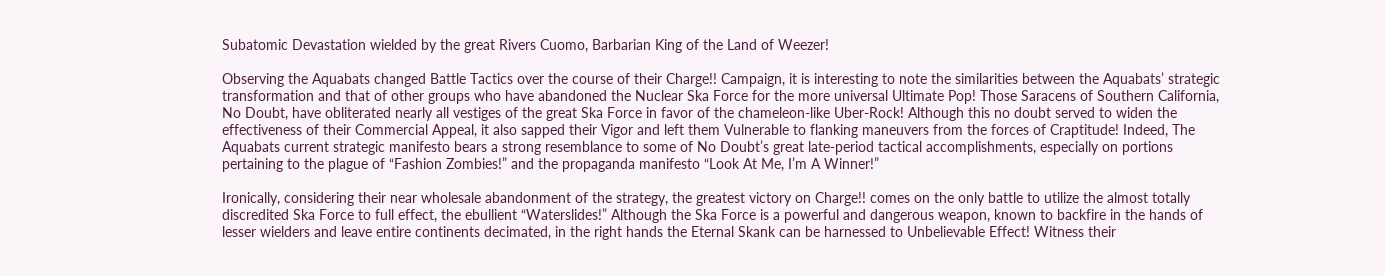Subatomic Devastation wielded by the great Rivers Cuomo, Barbarian King of the Land of Weezer!

Observing the Aquabats changed Battle Tactics over the course of their Charge!! Campaign, it is interesting to note the similarities between the Aquabats’ strategic transformation and that of other groups who have abandoned the Nuclear Ska Force for the more universal Ultimate Pop! Those Saracens of Southern California, No Doubt, have obliterated nearly all vestiges of the great Ska Force in favor of the chameleon-like Uber-Rock! Although this no doubt served to widen the effectiveness of their Commercial Appeal, it also sapped their Vigor and left them Vulnerable to flanking maneuvers from the forces of Craptitude! Indeed, The Aquabats current strategic manifesto bears a strong resemblance to some of No Doubt’s great late-period tactical accomplishments, especially on portions pertaining to the plague of “Fashion Zombies!” and the propaganda manifesto “Look At Me, I’m A Winner!”

Ironically, considering their near wholesale abandonment of the strategy, the greatest victory on Charge!! comes on the only battle to utilize the almost totally discredited Ska Force to full effect, the ebullient “Waterslides!” Although the Ska Force is a powerful and dangerous weapon, known to backfire in the hands of lesser wielders and leave entire continents decimated, in the right hands the Eternal Skank can be harnessed to Unbelievable Effect! Witness their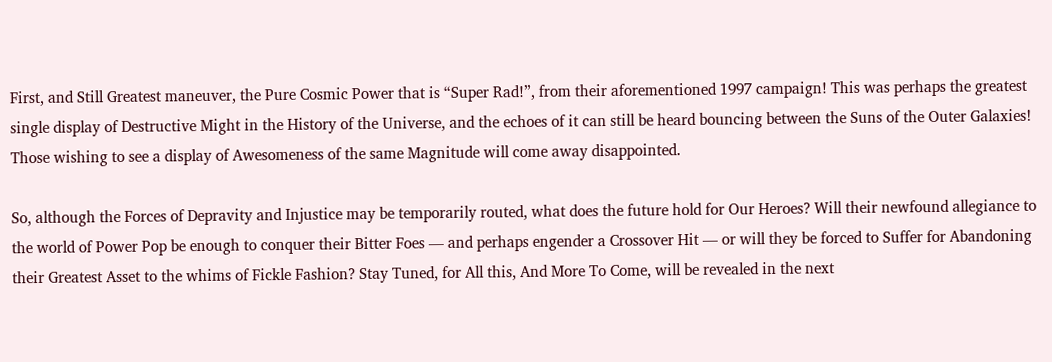First, and Still Greatest maneuver, the Pure Cosmic Power that is “Super Rad!”, from their aforementioned 1997 campaign! This was perhaps the greatest single display of Destructive Might in the History of the Universe, and the echoes of it can still be heard bouncing between the Suns of the Outer Galaxies! Those wishing to see a display of Awesomeness of the same Magnitude will come away disappointed.

So, although the Forces of Depravity and Injustice may be temporarily routed, what does the future hold for Our Heroes? Will their newfound allegiance to the world of Power Pop be enough to conquer their Bitter Foes — and perhaps engender a Crossover Hit — or will they be forced to Suffer for Abandoning their Greatest Asset to the whims of Fickle Fashion? Stay Tuned, for All this, And More To Come, will be revealed in the next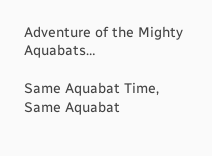Adventure of the Mighty Aquabats…

Same Aquabat Time,
Same Aquabat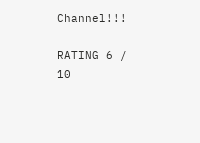Channel!!!

RATING 6 / 10